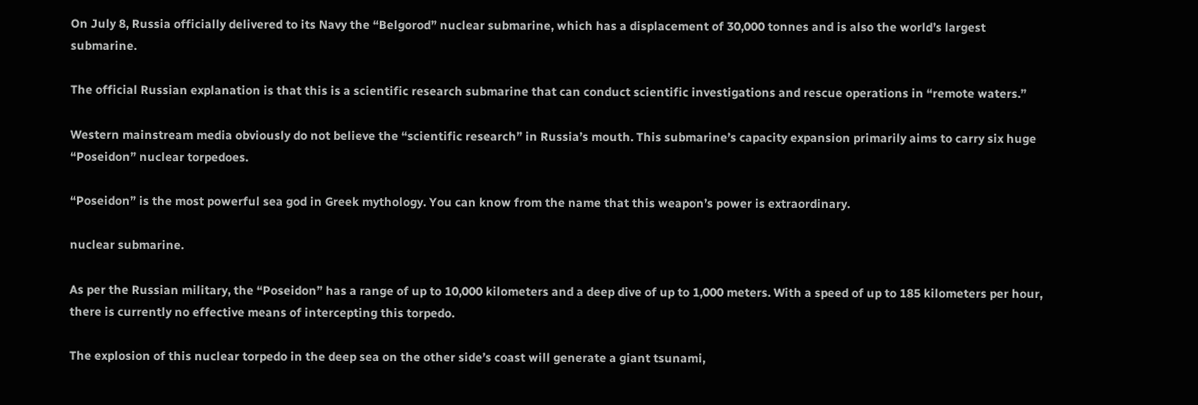On July 8, Russia officially delivered to its Navy the “Belgorod” nuclear submarine, which has a displacement of 30,000 tonnes and is also the world’s largest submarine.

The official Russian explanation is that this is a scientific research submarine that can conduct scientific investigations and rescue operations in “remote waters.”

Western mainstream media obviously do not believe the “scientific research” in Russia’s mouth. This submarine’s capacity expansion primarily aims to carry six huge “Poseidon” nuclear torpedoes.

“Poseidon” is the most powerful sea god in Greek mythology. You can know from the name that this weapon’s power is extraordinary.

nuclear submarine.

As per the Russian military, the “Poseidon” has a range of up to 10,000 kilometers and a deep dive of up to 1,000 meters. With a speed of up to 185 kilometers per hour, there is currently no effective means of intercepting this torpedo.

The explosion of this nuclear torpedo in the deep sea on the other side’s coast will generate a giant tsunami,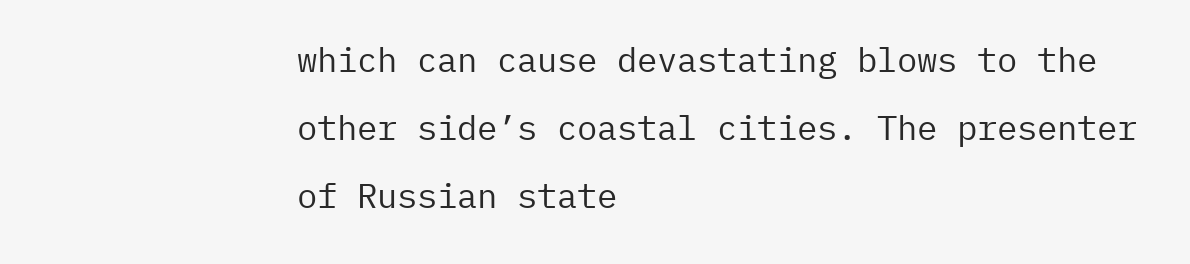which can cause devastating blows to the other side’s coastal cities. The presenter of Russian state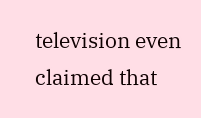television even claimed that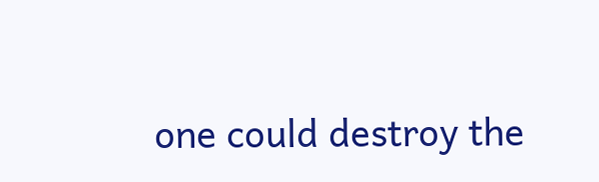one could destroy the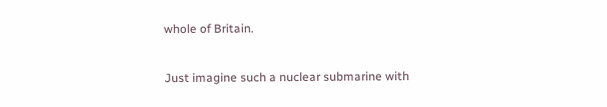whole of Britain.

Just imagine such a nuclear submarine with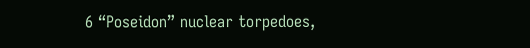6 “Poseidon” nuclear torpedoes,